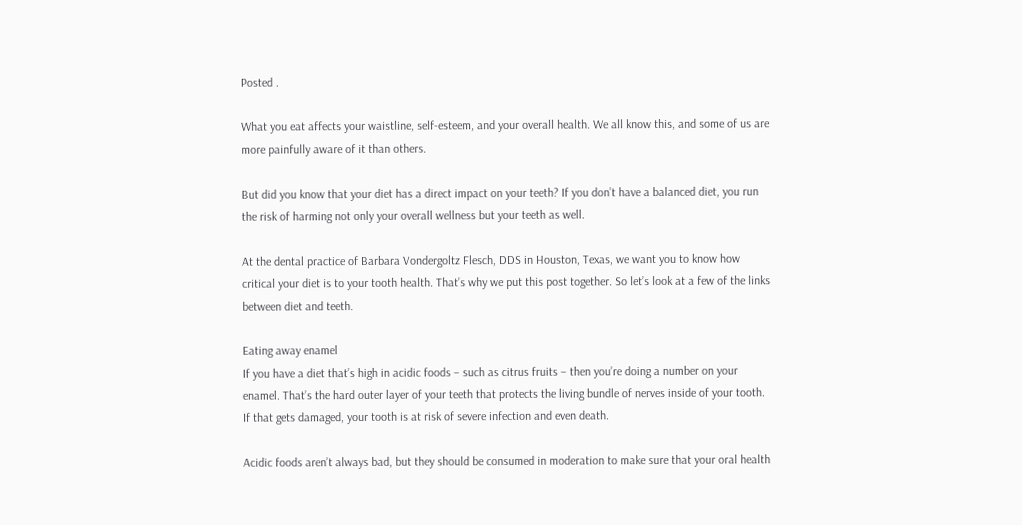Posted .

What you eat affects your waistline, self-esteem, and your overall health. We all know this, and some of us are more painfully aware of it than others.

But did you know that your diet has a direct impact on your teeth? If you don’t have a balanced diet, you run the risk of harming not only your overall wellness but your teeth as well.

At the dental practice of Barbara Vondergoltz Flesch, DDS in Houston, Texas, we want you to know how critical your diet is to your tooth health. That’s why we put this post together. So let’s look at a few of the links between diet and teeth.

Eating away enamel
If you have a diet that’s high in acidic foods – such as citrus fruits – then you’re doing a number on your enamel. That’s the hard outer layer of your teeth that protects the living bundle of nerves inside of your tooth. If that gets damaged, your tooth is at risk of severe infection and even death.

Acidic foods aren’t always bad, but they should be consumed in moderation to make sure that your oral health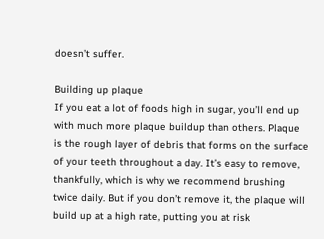doesn’t suffer.

Building up plaque
If you eat a lot of foods high in sugar, you’ll end up with much more plaque buildup than others. Plaque is the rough layer of debris that forms on the surface of your teeth throughout a day. It’s easy to remove, thankfully, which is why we recommend brushing twice daily. But if you don’t remove it, the plaque will build up at a high rate, putting you at risk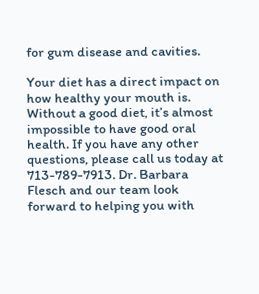for gum disease and cavities.

Your diet has a direct impact on how healthy your mouth is. Without a good diet, it’s almost impossible to have good oral health. If you have any other questions, please call us today at 713-789-7913. Dr. Barbara Flesch and our team look forward to helping you with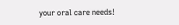your oral care needs!